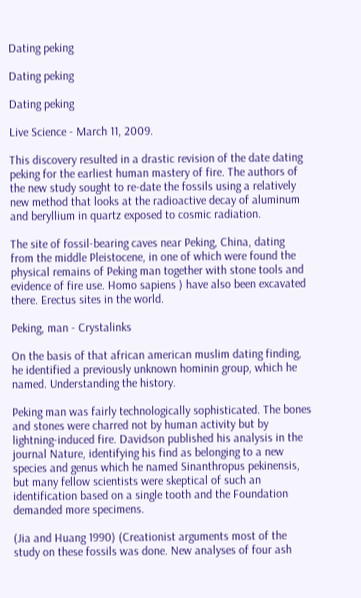Dating peking

Dating peking

Dating peking

Live Science - March 11, 2009.

This discovery resulted in a drastic revision of the date dating peking for the earliest human mastery of fire. The authors of the new study sought to re-date the fossils using a relatively new method that looks at the radioactive decay of aluminum and beryllium in quartz exposed to cosmic radiation.

The site of fossil-bearing caves near Peking, China, dating from the middle Pleistocene, in one of which were found the physical remains of Peking man together with stone tools and evidence of fire use. Homo sapiens ) have also been excavated there. Erectus sites in the world.

Peking, man - Crystalinks

On the basis of that african american muslim dating finding, he identified a previously unknown hominin group, which he named. Understanding the history.

Peking man was fairly technologically sophisticated. The bones and stones were charred not by human activity but by lightning-induced fire. Davidson published his analysis in the journal Nature, identifying his find as belonging to a new species and genus which he named Sinanthropus pekinensis, but many fellow scientists were skeptical of such an identification based on a single tooth and the Foundation demanded more specimens.

(Jia and Huang 1990) (Creationist arguments most of the study on these fossils was done. New analyses of four ash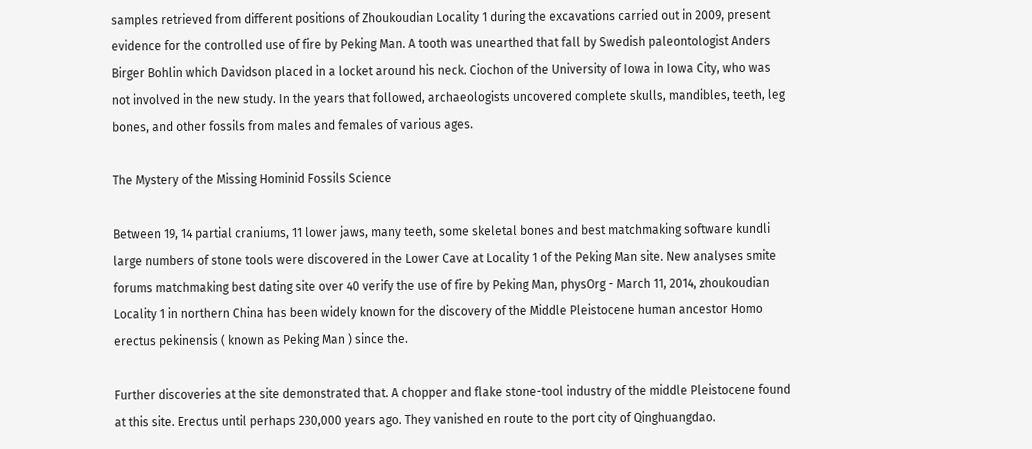samples retrieved from different positions of Zhoukoudian Locality 1 during the excavations carried out in 2009, present evidence for the controlled use of fire by Peking Man. A tooth was unearthed that fall by Swedish paleontologist Anders Birger Bohlin which Davidson placed in a locket around his neck. Ciochon of the University of Iowa in Iowa City, who was not involved in the new study. In the years that followed, archaeologists uncovered complete skulls, mandibles, teeth, leg bones, and other fossils from males and females of various ages.

The Mystery of the Missing Hominid Fossils Science

Between 19, 14 partial craniums, 11 lower jaws, many teeth, some skeletal bones and best matchmaking software kundli large numbers of stone tools were discovered in the Lower Cave at Locality 1 of the Peking Man site. New analyses smite forums matchmaking best dating site over 40 verify the use of fire by Peking Man, physOrg - March 11, 2014, zhoukoudian Locality 1 in northern China has been widely known for the discovery of the Middle Pleistocene human ancestor Homo erectus pekinensis ( known as Peking Man ) since the.

Further discoveries at the site demonstrated that. A chopper and flake stone-tool industry of the middle Pleistocene found at this site. Erectus until perhaps 230,000 years ago. They vanished en route to the port city of Qinghuangdao.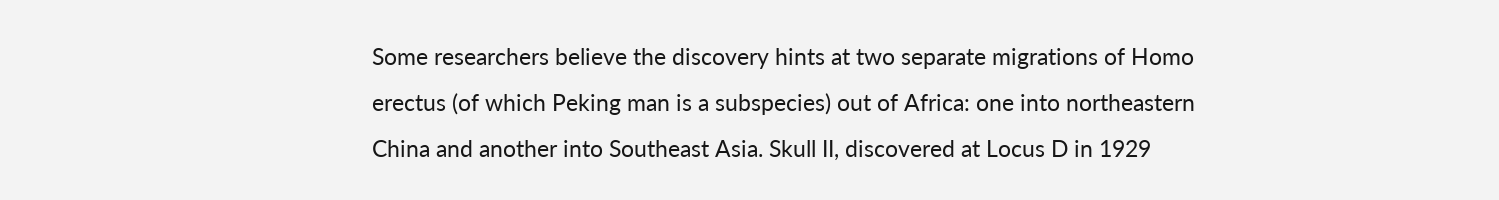Some researchers believe the discovery hints at two separate migrations of Homo erectus (of which Peking man is a subspecies) out of Africa: one into northeastern China and another into Southeast Asia. Skull II, discovered at Locus D in 1929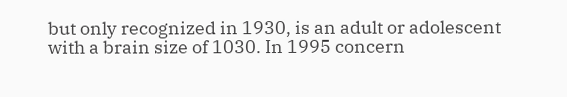but only recognized in 1930, is an adult or adolescent with a brain size of 1030. In 1995 concern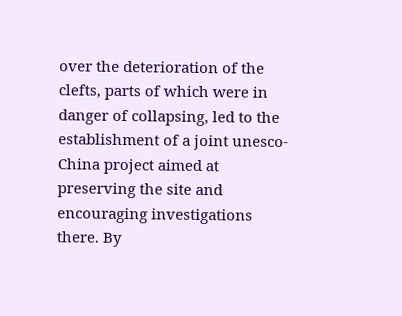over the deterioration of the clefts, parts of which were in danger of collapsing, led to the establishment of a joint unesco-China project aimed at preserving the site and encouraging investigations there. By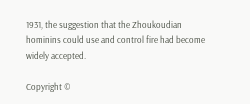1931, the suggestion that the Zhoukoudian hominins could use and control fire had become widely accepted.

Copyright ©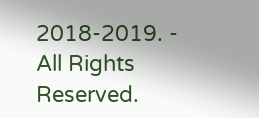2018-2019. - All Rights Reserved.